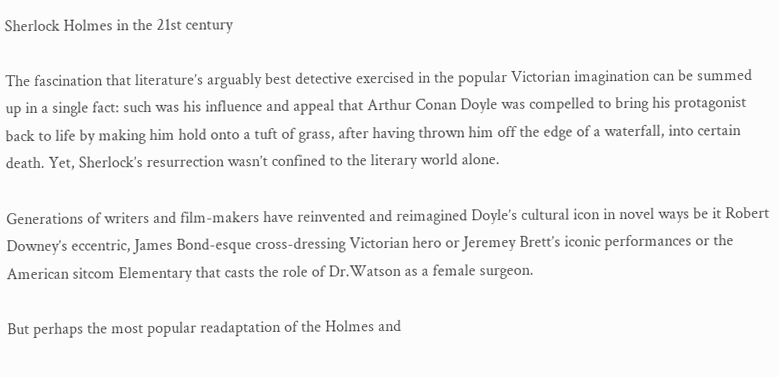Sherlock Holmes in the 21st century

The fascination that literature’s arguably best detective exercised in the popular Victorian imagination can be summed up in a single fact: such was his influence and appeal that Arthur Conan Doyle was compelled to bring his protagonist back to life by making him hold onto a tuft of grass, after having thrown him off the edge of a waterfall, into certain death. Yet, Sherlock’s resurrection wasn’t confined to the literary world alone.

Generations of writers and film-makers have reinvented and reimagined Doyle’s cultural icon in novel ways be it Robert Downey’s eccentric, James Bond-esque cross-dressing Victorian hero or Jeremey Brett’s iconic performances or the American sitcom Elementary that casts the role of Dr.Watson as a female surgeon.

But perhaps the most popular readaptation of the Holmes and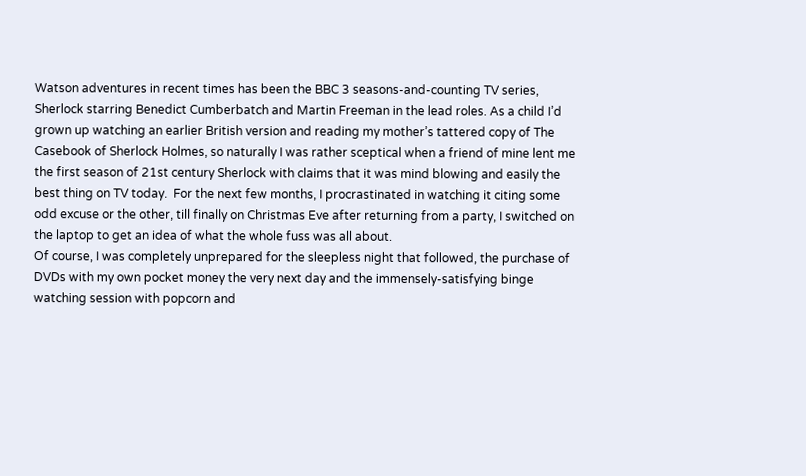Watson adventures in recent times has been the BBC 3 seasons-and-counting TV series, Sherlock starring Benedict Cumberbatch and Martin Freeman in the lead roles. As a child I’d grown up watching an earlier British version and reading my mother’s tattered copy of The Casebook of Sherlock Holmes, so naturally I was rather sceptical when a friend of mine lent me the first season of 21st century Sherlock with claims that it was mind blowing and easily the best thing on TV today.  For the next few months, I procrastinated in watching it citing some odd excuse or the other, till finally on Christmas Eve after returning from a party, I switched on the laptop to get an idea of what the whole fuss was all about.
Of course, I was completely unprepared for the sleepless night that followed, the purchase of DVDs with my own pocket money the very next day and the immensely-satisfying binge watching session with popcorn and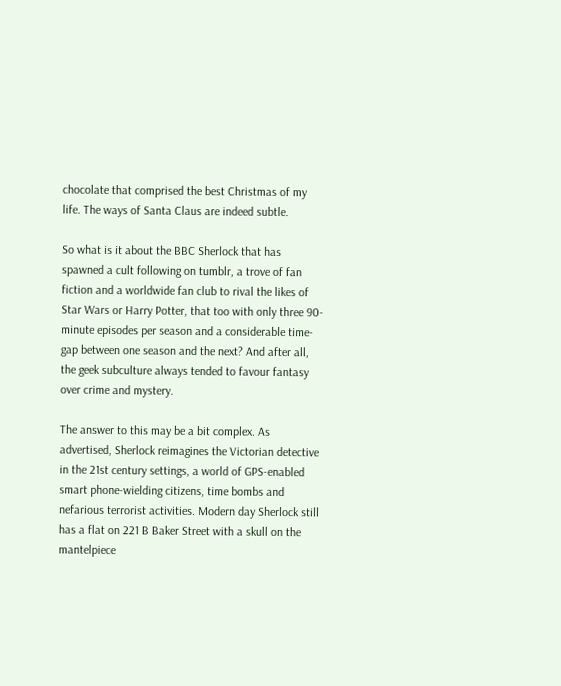chocolate that comprised the best Christmas of my life. The ways of Santa Claus are indeed subtle.

So what is it about the BBC Sherlock that has spawned a cult following on tumblr, a trove of fan fiction and a worldwide fan club to rival the likes of Star Wars or Harry Potter, that too with only three 90-minute episodes per season and a considerable time-gap between one season and the next? And after all, the geek subculture always tended to favour fantasy over crime and mystery.

The answer to this may be a bit complex. As advertised, Sherlock reimagines the Victorian detective in the 21st century settings, a world of GPS-enabled smart phone-wielding citizens, time bombs and nefarious terrorist activities. Modern day Sherlock still has a flat on 221 B Baker Street with a skull on the mantelpiece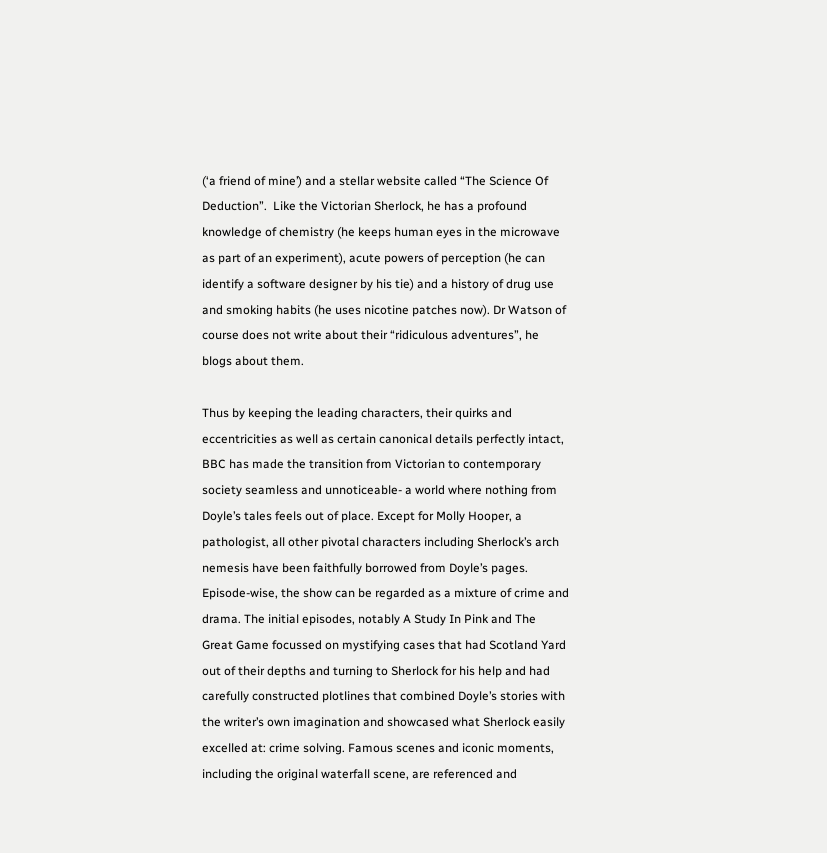(‘a friend of mine’) and a stellar website called “The Science Of Deduction”.  Like the Victorian Sherlock, he has a profound knowledge of chemistry (he keeps human eyes in the microwave as part of an experiment), acute powers of perception (he can identify a software designer by his tie) and a history of drug use and smoking habits (he uses nicotine patches now). Dr Watson of course does not write about their “ridiculous adventures”, he blogs about them.

Thus by keeping the leading characters, their quirks and eccentricities as well as certain canonical details perfectly intact, BBC has made the transition from Victorian to contemporary society seamless and unnoticeable- a world where nothing from Doyle’s tales feels out of place. Except for Molly Hooper, a pathologist, all other pivotal characters including Sherlock’s arch nemesis have been faithfully borrowed from Doyle’s pages.
Episode-wise, the show can be regarded as a mixture of crime and drama. The initial episodes, notably A Study In Pink and The Great Game focussed on mystifying cases that had Scotland Yard out of their depths and turning to Sherlock for his help and had carefully constructed plotlines that combined Doyle’s stories with the writer’s own imagination and showcased what Sherlock easily excelled at: crime solving. Famous scenes and iconic moments, including the original waterfall scene, are referenced and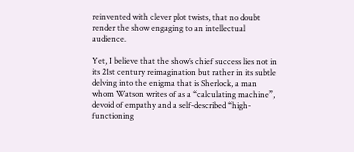reinvented with clever plot twists, that no doubt render the show engaging to an intellectual audience.

Yet, I believe that the show’s chief success lies not in its 21st century reimagination but rather in its subtle delving into the enigma that is Sherlock, a man whom Watson writes of as a “calculating machine”, devoid of empathy and a self-described “high-functioning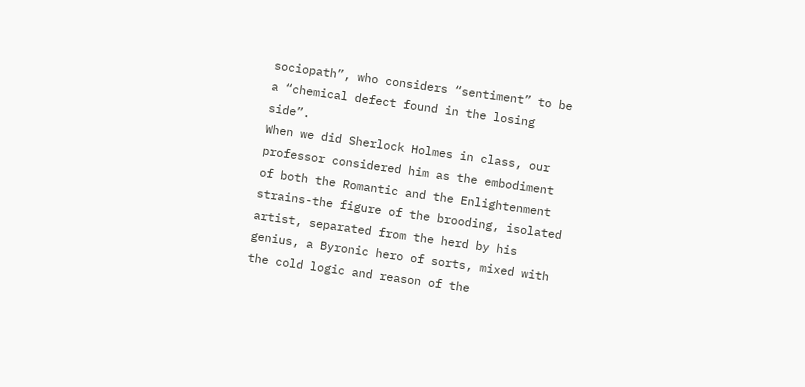sociopath”, who considers “sentiment” to be a “chemical defect found in the losing side”.
When we did Sherlock Holmes in class, our professor considered him as the embodiment of both the Romantic and the Enlightenment strains-the figure of the brooding, isolated artist, separated from the herd by his genius, a Byronic hero of sorts, mixed with the cold logic and reason of the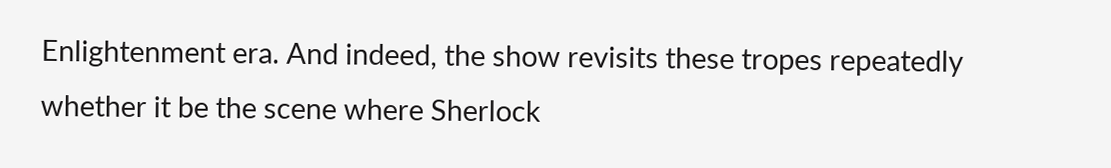Enlightenment era. And indeed, the show revisits these tropes repeatedly whether it be the scene where Sherlock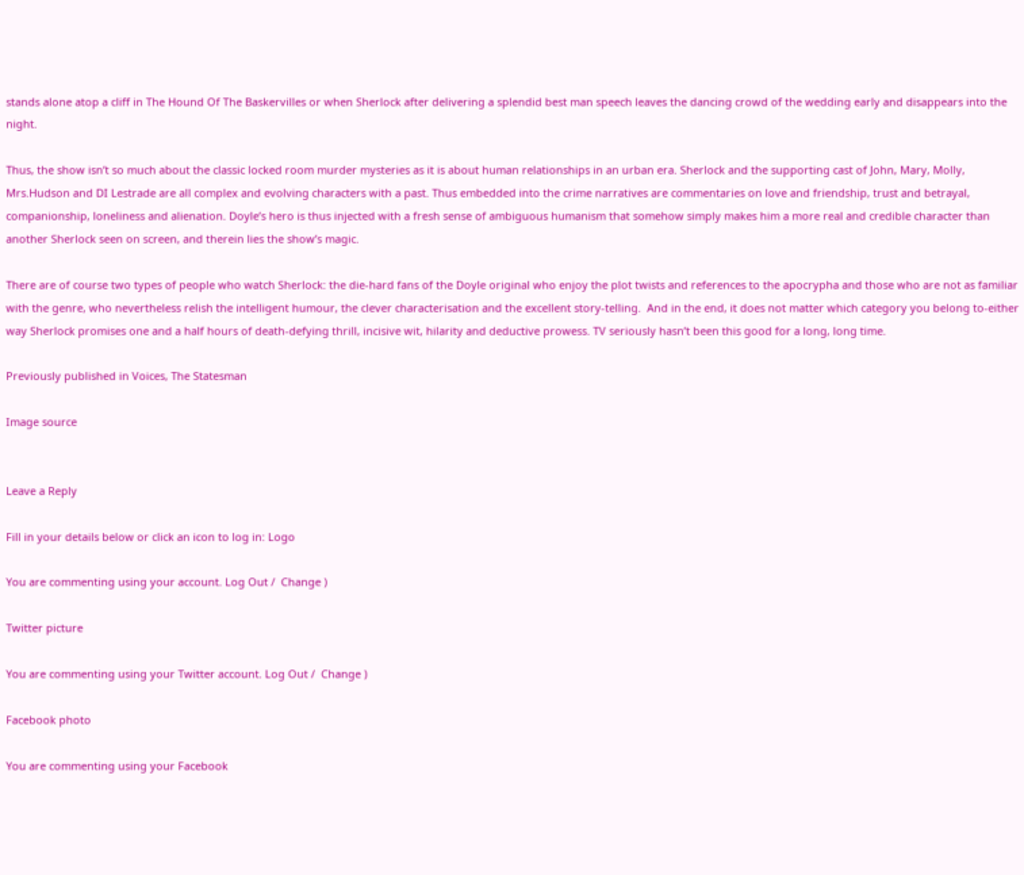stands alone atop a cliff in The Hound Of The Baskervilles or when Sherlock after delivering a splendid best man speech leaves the dancing crowd of the wedding early and disappears into the night.

Thus, the show isn’t so much about the classic locked room murder mysteries as it is about human relationships in an urban era. Sherlock and the supporting cast of John, Mary, Molly, Mrs.Hudson and DI Lestrade are all complex and evolving characters with a past. Thus embedded into the crime narratives are commentaries on love and friendship, trust and betrayal, companionship, loneliness and alienation. Doyle’s hero is thus injected with a fresh sense of ambiguous humanism that somehow simply makes him a more real and credible character than another Sherlock seen on screen, and therein lies the show’s magic.

There are of course two types of people who watch Sherlock: the die-hard fans of the Doyle original who enjoy the plot twists and references to the apocrypha and those who are not as familiar with the genre, who nevertheless relish the intelligent humour, the clever characterisation and the excellent story-telling.  And in the end, it does not matter which category you belong to-either way Sherlock promises one and a half hours of death-defying thrill, incisive wit, hilarity and deductive prowess. TV seriously hasn’t been this good for a long, long time.

Previously published in Voices, The Statesman

Image source


Leave a Reply

Fill in your details below or click an icon to log in: Logo

You are commenting using your account. Log Out /  Change )

Twitter picture

You are commenting using your Twitter account. Log Out /  Change )

Facebook photo

You are commenting using your Facebook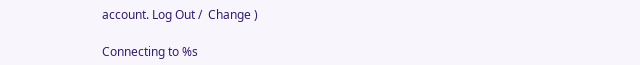account. Log Out /  Change )

Connecting to %s